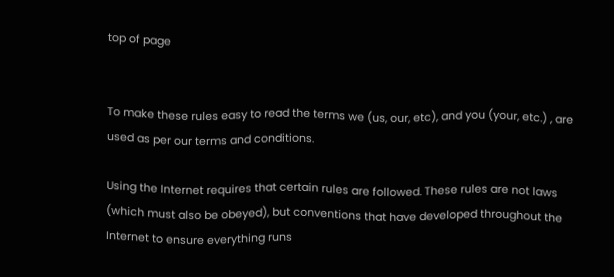top of page


To make these rules easy to read the terms we (us, our, etc), and you (your, etc.) , are used as per our terms and conditions.

Using the Internet requires that certain rules are followed. These rules are not laws (which must also be obeyed), but conventions that have developed throughout the Internet to ensure everything runs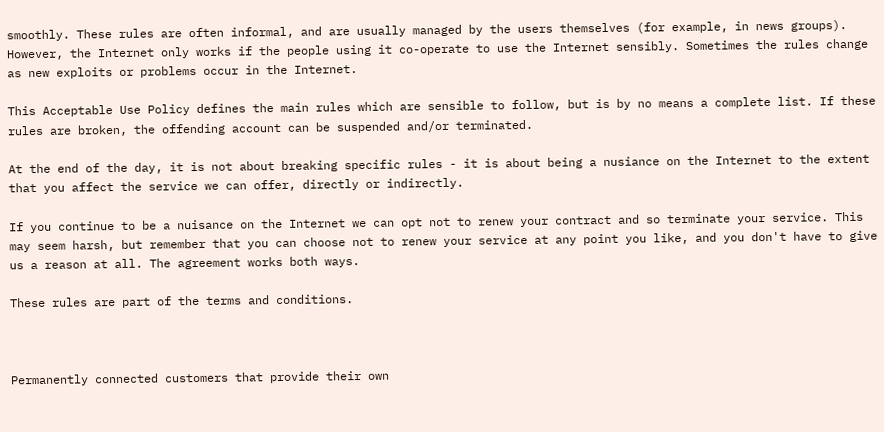smoothly. These rules are often informal, and are usually managed by the users themselves (for example, in news groups). However, the Internet only works if the people using it co-operate to use the Internet sensibly. Sometimes the rules change as new exploits or problems occur in the Internet.

This Acceptable Use Policy defines the main rules which are sensible to follow, but is by no means a complete list. If these rules are broken, the offending account can be suspended and/or terminated.

At the end of the day, it is not about breaking specific rules - it is about being a nusiance on the Internet to the extent that you affect the service we can offer, directly or indirectly.

If you continue to be a nuisance on the Internet we can opt not to renew your contract and so terminate your service. This may seem harsh, but remember that you can choose not to renew your service at any point you like, and you don't have to give us a reason at all. The agreement works both ways.

These rules are part of the terms and conditions.



Permanently connected customers that provide their own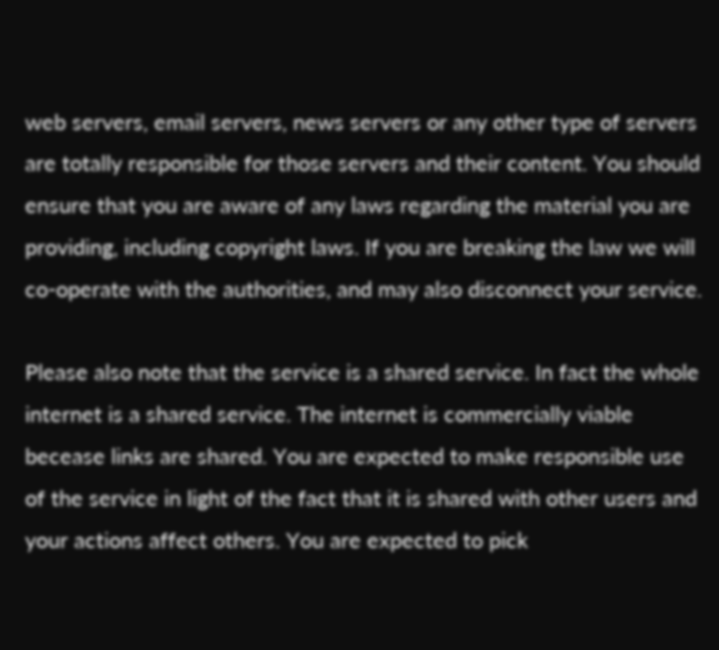web servers, email servers, news servers or any other type of servers are totally responsible for those servers and their content. You should ensure that you are aware of any laws regarding the material you are providing, including copyright laws. If you are breaking the law we will co-operate with the authorities, and may also disconnect your service.

Please also note that the service is a shared service. In fact the whole internet is a shared service. The internet is commercially viable becease links are shared. You are expected to make responsible use of the service in light of the fact that it is shared with other users and your actions affect others. You are expected to pick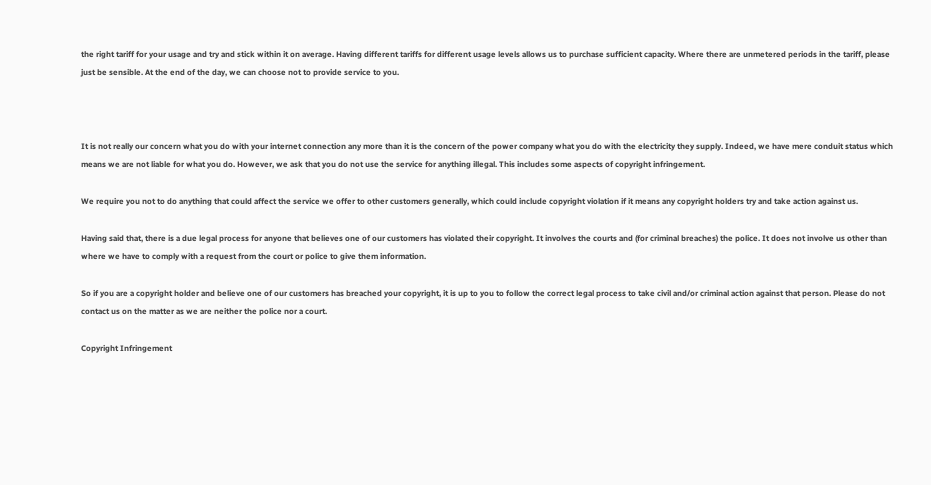the right tariff for your usage and try and stick within it on average. Having different tariffs for different usage levels allows us to purchase sufficient capacity. Where there are unmetered periods in the tariff, please just be sensible. At the end of the day, we can choose not to provide service to you.



It is not really our concern what you do with your internet connection any more than it is the concern of the power company what you do with the electricity they supply. Indeed, we have mere conduit status which means we are not liable for what you do. However, we ask that you do not use the service for anything illegal. This includes some aspects of copyright infringement.

We require you not to do anything that could affect the service we offer to other customers generally, which could include copyright violation if it means any copyright holders try and take action against us.

Having said that, there is a due legal process for anyone that believes one of our customers has violated their copyright. It involves the courts and (for criminal breaches) the police. It does not involve us other than where we have to comply with a request from the court or police to give them information.

So if you are a copyright holder and believe one of our customers has breached your copyright, it is up to you to follow the correct legal process to take civil and/or criminal action against that person. Please do not contact us on the matter as we are neither the police nor a court.

Copyright Infringement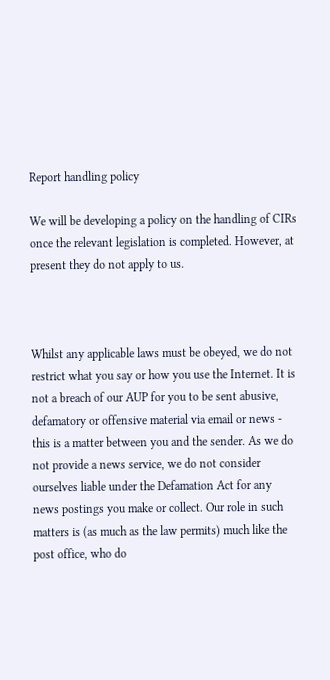Report handling policy

We will be developing a policy on the handling of CIRs once the relevant legislation is completed. However, at present they do not apply to us.



Whilst any applicable laws must be obeyed, we do not restrict what you say or how you use the Internet. It is not a breach of our AUP for you to be sent abusive, defamatory or offensive material via email or news - this is a matter between you and the sender. As we do not provide a news service, we do not consider ourselves liable under the Defamation Act for any news postings you make or collect. Our role in such matters is (as much as the law permits) much like the post office, who do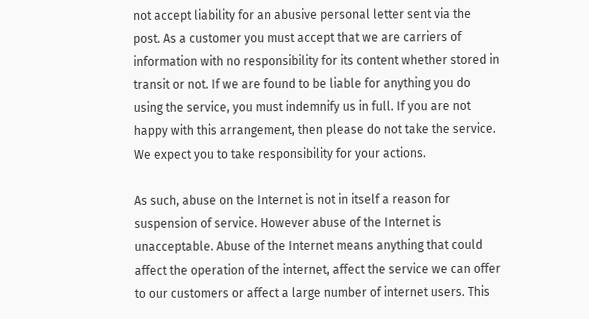not accept liability for an abusive personal letter sent via the post. As a customer you must accept that we are carriers of information with no responsibility for its content whether stored in transit or not. If we are found to be liable for anything you do using the service, you must indemnify us in full. If you are not happy with this arrangement, then please do not take the service. We expect you to take responsibility for your actions.

As such, abuse on the Internet is not in itself a reason for suspension of service. However abuse of the Internet is unacceptable. Abuse of the Internet means anything that could affect the operation of the internet, affect the service we can offer to our customers or affect a large number of internet users. This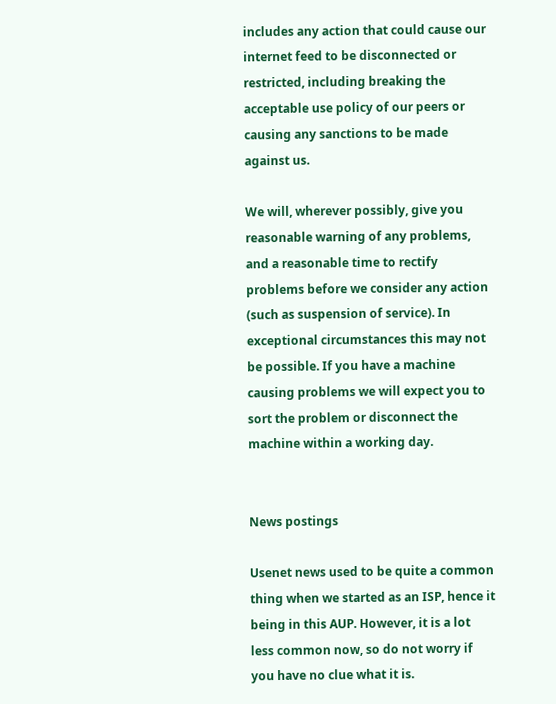includes any action that could cause our internet feed to be disconnected or restricted, including breaking the acceptable use policy of our peers or causing any sanctions to be made against us.

We will, wherever possibly, give you reasonable warning of any problems, and a reasonable time to rectify problems before we consider any action (such as suspension of service). In exceptional circumstances this may not be possible. If you have a machine causing problems we will expect you to sort the problem or disconnect the machine within a working day.


News postings

Usenet news used to be quite a common thing when we started as an ISP, hence it being in this AUP. However, it is a lot less common now, so do not worry if you have no clue what it is.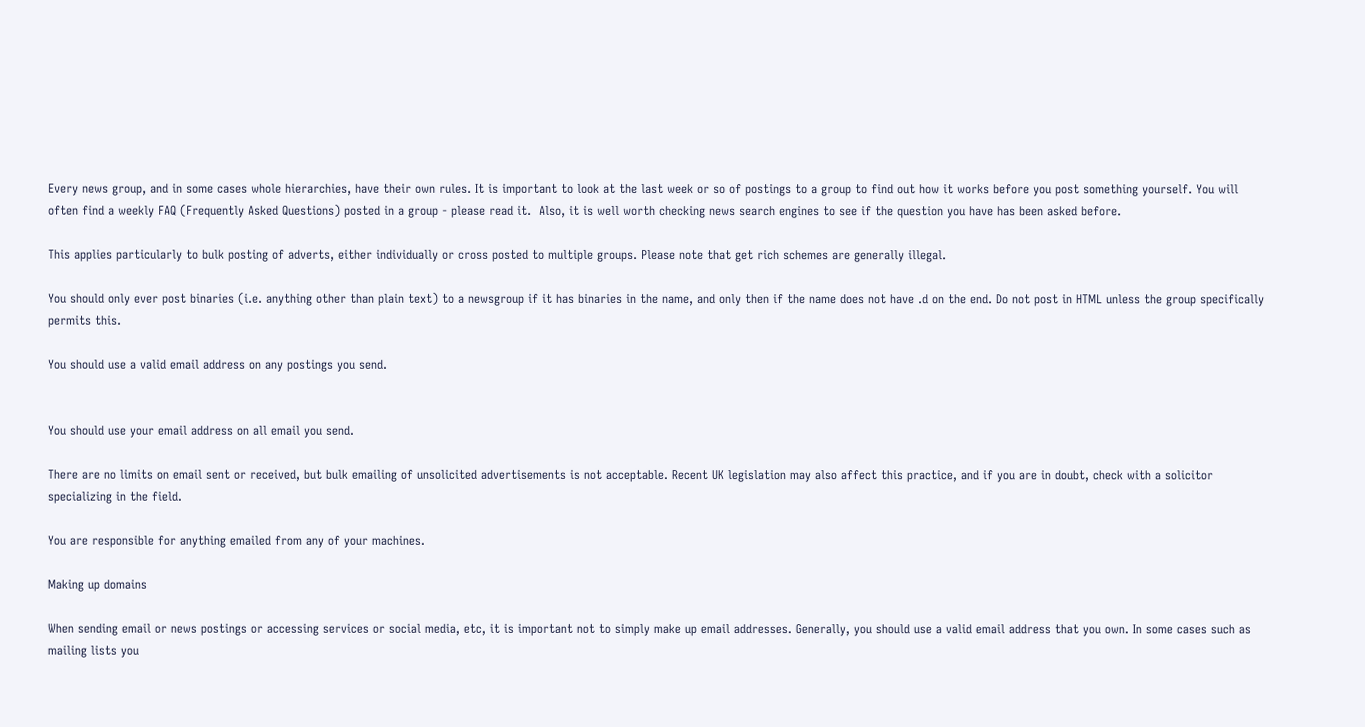Every news group, and in some cases whole hierarchies, have their own rules. It is important to look at the last week or so of postings to a group to find out how it works before you post something yourself. You will often find a weekly FAQ (Frequently Asked Questions) posted in a group - please read it.  Also, it is well worth checking news search engines to see if the question you have has been asked before.

This applies particularly to bulk posting of adverts, either individually or cross posted to multiple groups. Please note that get rich schemes are generally illegal.

You should only ever post binaries (i.e. anything other than plain text) to a newsgroup if it has binaries in the name, and only then if the name does not have .d on the end. Do not post in HTML unless the group specifically permits this.

You should use a valid email address on any postings you send.


You should use your email address on all email you send.

There are no limits on email sent or received, but bulk emailing of unsolicited advertisements is not acceptable. Recent UK legislation may also affect this practice, and if you are in doubt, check with a solicitor specializing in the field.

You are responsible for anything emailed from any of your machines.

Making up domains

When sending email or news postings or accessing services or social media, etc, it is important not to simply make up email addresses. Generally, you should use a valid email address that you own. In some cases such as mailing lists you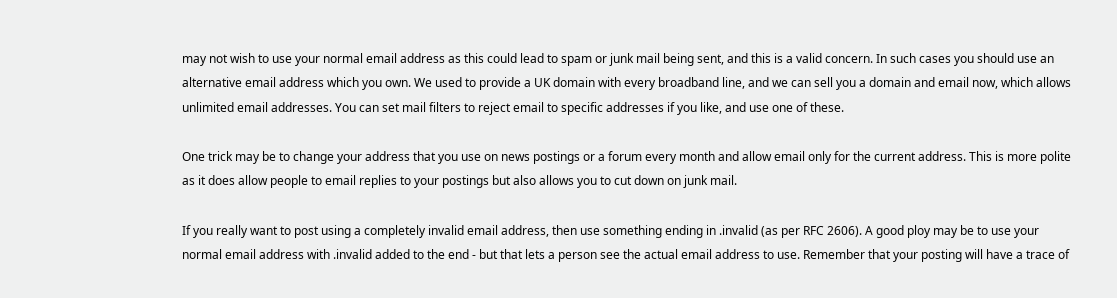may not wish to use your normal email address as this could lead to spam or junk mail being sent, and this is a valid concern. In such cases you should use an alternative email address which you own. We used to provide a UK domain with every broadband line, and we can sell you a domain and email now, which allows unlimited email addresses. You can set mail filters to reject email to specific addresses if you like, and use one of these.

One trick may be to change your address that you use on news postings or a forum every month and allow email only for the current address. This is more polite as it does allow people to email replies to your postings but also allows you to cut down on junk mail.

If you really want to post using a completely invalid email address, then use something ending in .invalid (as per RFC 2606). A good ploy may be to use your normal email address with .invalid added to the end - but that lets a person see the actual email address to use. Remember that your posting will have a trace of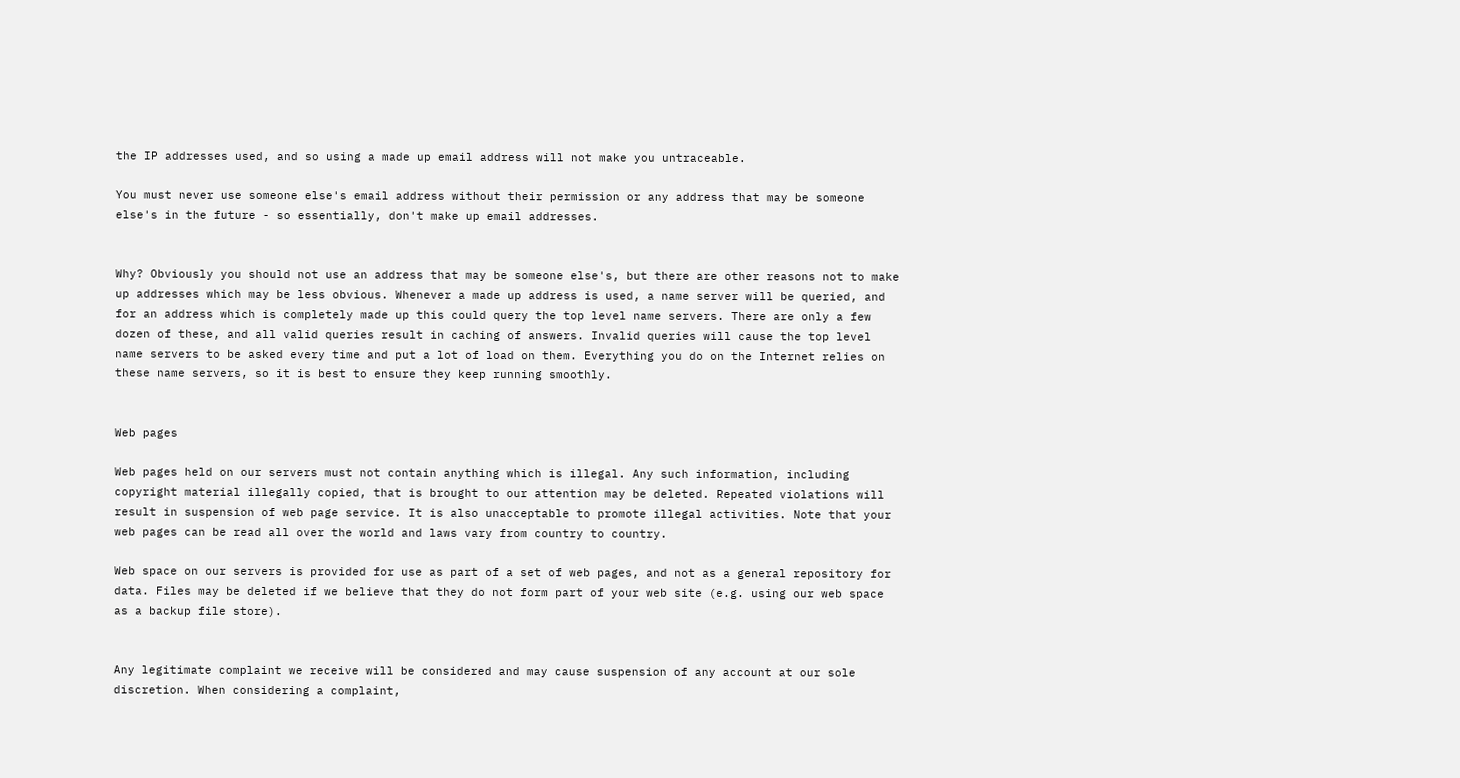the IP addresses used, and so using a made up email address will not make you untraceable.

You must never use someone else's email address without their permission or any address that may be someone else's in the future - so essentially, don't make up email addresses.


Why? Obviously you should not use an address that may be someone else's, but there are other reasons not to make up addresses which may be less obvious. Whenever a made up address is used, a name server will be queried, and for an address which is completely made up this could query the top level name servers. There are only a few dozen of these, and all valid queries result in caching of answers. Invalid queries will cause the top level name servers to be asked every time and put a lot of load on them. Everything you do on the Internet relies on these name servers, so it is best to ensure they keep running smoothly.


Web pages

Web pages held on our servers must not contain anything which is illegal. Any such information, including copyright material illegally copied, that is brought to our attention may be deleted. Repeated violations will result in suspension of web page service. It is also unacceptable to promote illegal activities. Note that your web pages can be read all over the world and laws vary from country to country.

Web space on our servers is provided for use as part of a set of web pages, and not as a general repository for data. Files may be deleted if we believe that they do not form part of your web site (e.g. using our web space as a backup file store).


Any legitimate complaint we receive will be considered and may cause suspension of any account at our sole discretion. When considering a complaint,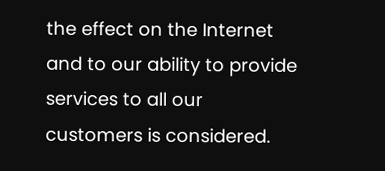the effect on the Internet and to our ability to provide services to all our customers is considered.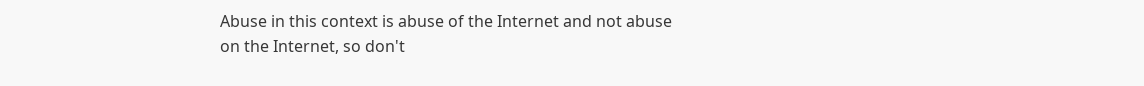Abuse in this context is abuse of the Internet and not abuse on the Internet, so don't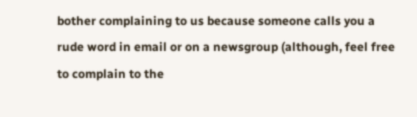bother complaining to us because someone calls you a rude word in email or on a newsgroup (although, feel free to complain to the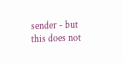sender - but this does not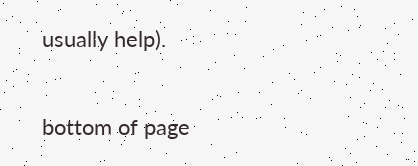usually help).

bottom of page